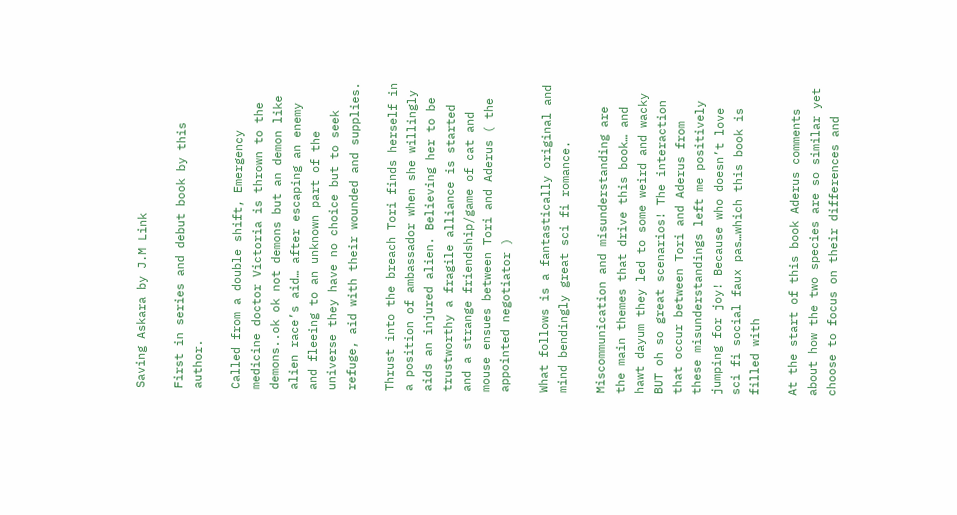Saving Askara by J.M Link

First in series and debut book by this author.

Called from a double shift, Emergency medicine doctor Victoria is thrown to the demons..ok ok not demons but an demon like alien race’s aid… after escaping an enemy and fleeing to an unknown part of the universe they have no choice but to seek refuge, aid with their wounded and supplies.

Thrust into the breach Tori finds herself in a position of ambassador when she willingly aids an injured alien. Believing her to be trustworthy a fragile alliance is started and a strange friendship/game of cat and mouse ensues between Tori and Aderus ( the appointed negotiator )

What follows is a fantastically original and mind bendingly great sci fi romance.

Miscommunication and misunderstanding are the main themes that drive this book… and hawt dayum they led to some weird and wacky BUT oh so great scenarios! The interaction that occur between Tori and Aderus from these misunderstandings left me positively jumping for joy! Because who doesn’t love sci fi social faux pas…which this book is filled with

At the start of this book Aderus comments about how the two species are so similar yet choose to focus on their differences and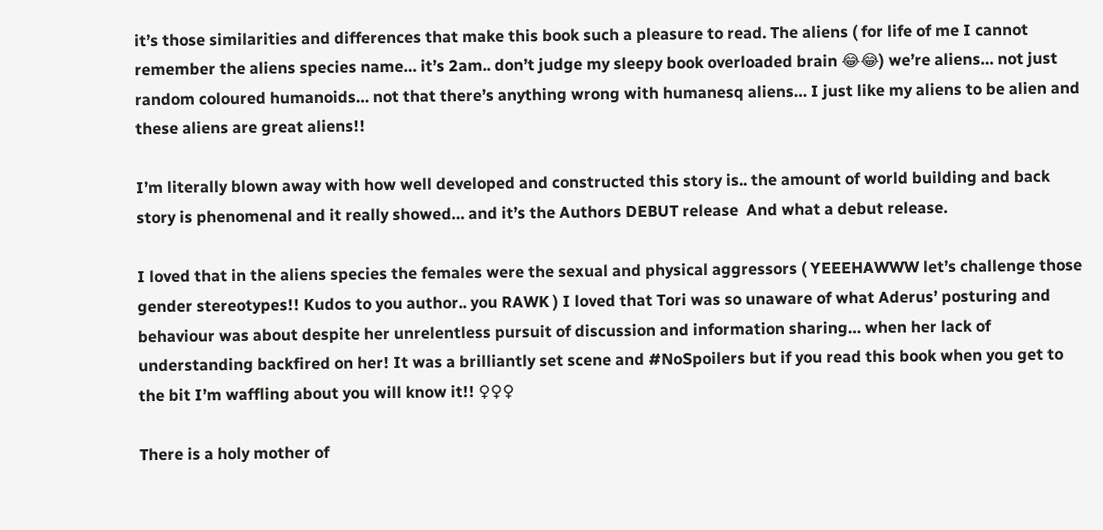it’s those similarities and differences that make this book such a pleasure to read. The aliens ( for life of me I cannot remember the aliens species name… it’s 2am.. don’t judge my sleepy book overloaded brain 😂😂) we’re aliens… not just random coloured humanoids… not that there’s anything wrong with humanesq aliens… I just like my aliens to be alien and these aliens are great aliens!!

I’m literally blown away with how well developed and constructed this story is.. the amount of world building and back story is phenomenal and it really showed… and it’s the Authors DEBUT release  And what a debut release.

I loved that in the aliens species the females were the sexual and physical aggressors ( YEEEHAWWW let’s challenge those gender stereotypes!! Kudos to you author.. you RAWK ) I loved that Tori was so unaware of what Aderus’ posturing and behaviour was about despite her unrelentless pursuit of discussion and information sharing… when her lack of understanding backfired on her! It was a brilliantly set scene and #NoSpoilers but if you read this book when you get to the bit I’m waffling about you will know it!! ♀♀♀

There is a holy mother of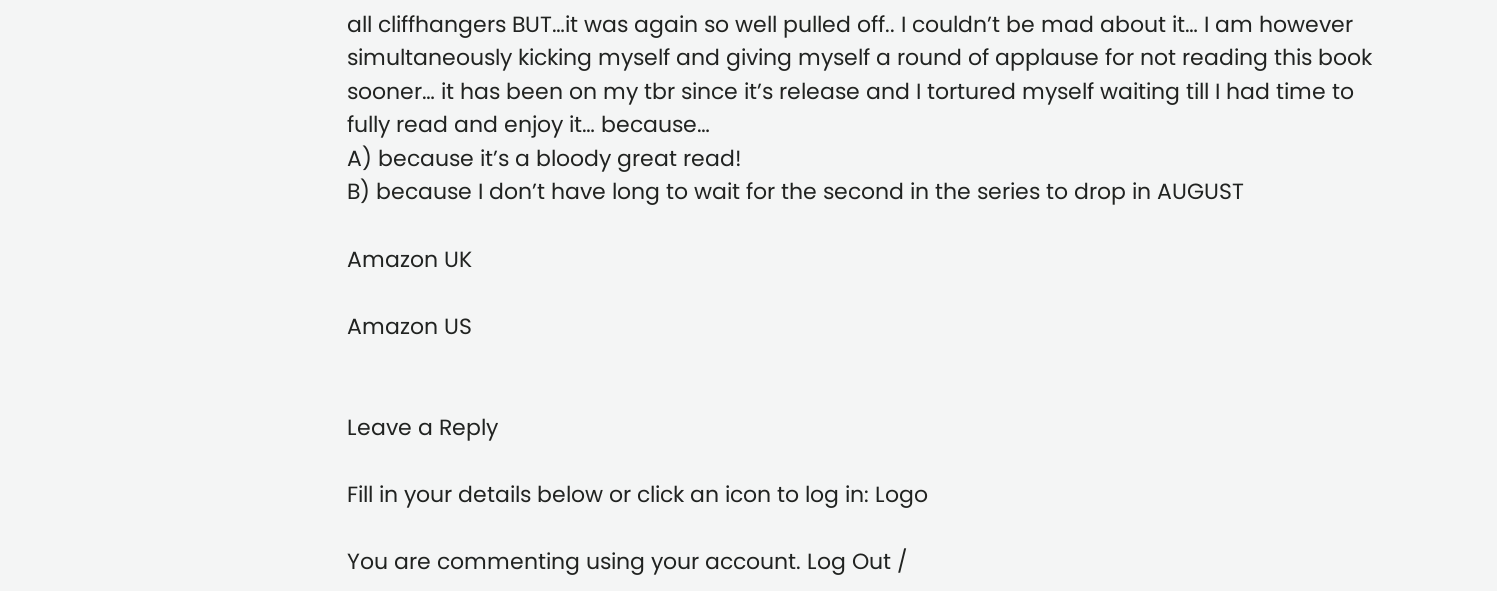all cliffhangers BUT…it was again so well pulled off.. I couldn’t be mad about it… I am however simultaneously kicking myself and giving myself a round of applause for not reading this book sooner… it has been on my tbr since it’s release and I tortured myself waiting till I had time to fully read and enjoy it… because…
A) because it’s a bloody great read!
B) because I don’t have long to wait for the second in the series to drop in AUGUST

Amazon UK

Amazon US


Leave a Reply

Fill in your details below or click an icon to log in: Logo

You are commenting using your account. Log Out /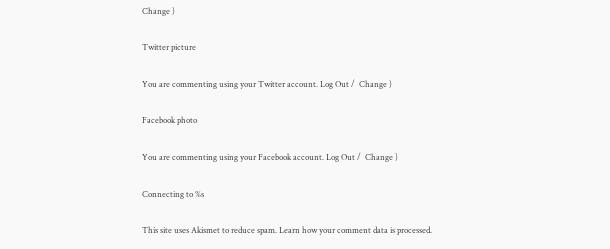Change )

Twitter picture

You are commenting using your Twitter account. Log Out /  Change )

Facebook photo

You are commenting using your Facebook account. Log Out /  Change )

Connecting to %s

This site uses Akismet to reduce spam. Learn how your comment data is processed.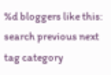%d bloggers like this:
search previous next tag category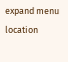expand menu location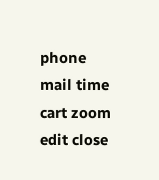phone mail time cart zoom edit close